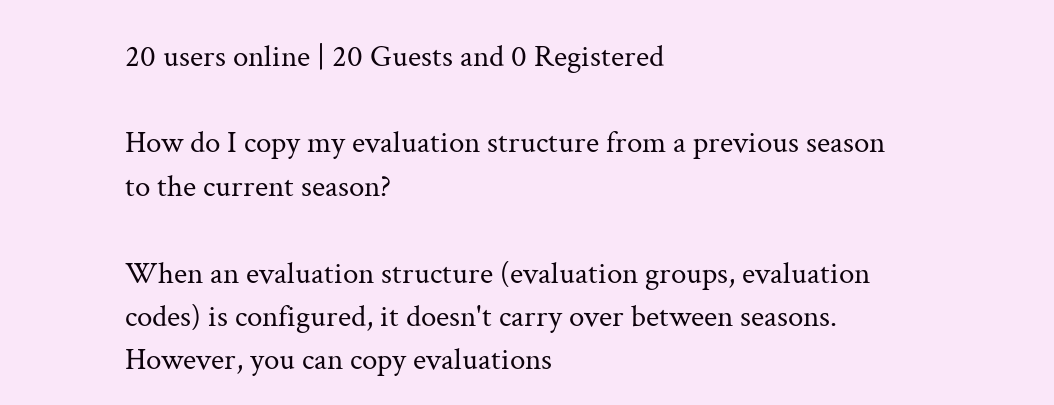20 users online | 20 Guests and 0 Registered

How do I copy my evaluation structure from a previous season to the current season?

When an evaluation structure (evaluation groups, evaluation codes) is configured, it doesn't carry over between seasons. However, you can copy evaluations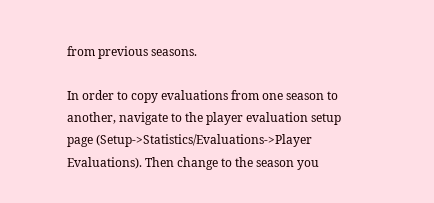from previous seasons.

In order to copy evaluations from one season to another, navigate to the player evaluation setup page (Setup->Statistics/Evaluations->Player Evaluations). Then change to the season you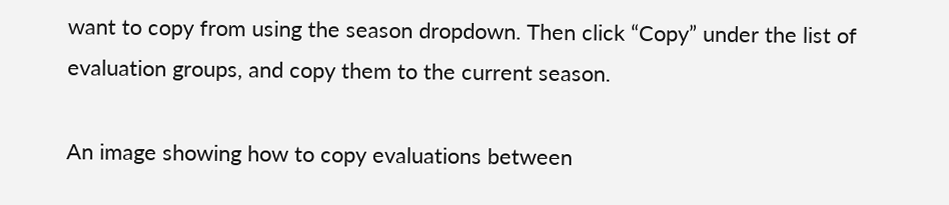want to copy from using the season dropdown. Then click “Copy” under the list of evaluation groups, and copy them to the current season.

An image showing how to copy evaluations between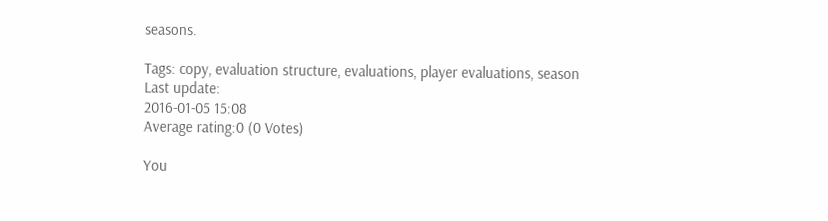seasons.

Tags: copy, evaluation structure, evaluations, player evaluations, season
Last update:
2016-01-05 15:08
Average rating:0 (0 Votes)

You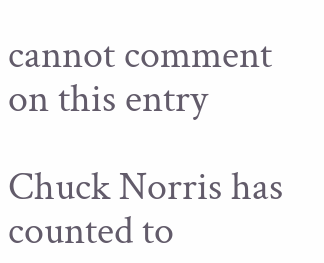cannot comment on this entry

Chuck Norris has counted to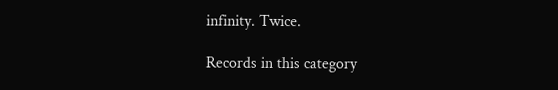infinity. Twice.

Records in this category